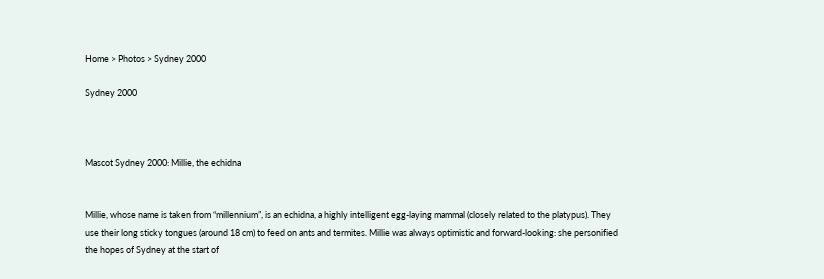Home > Photos > Sydney 2000

Sydney 2000



Mascot Sydney 2000: Millie, the echidna


Millie, whose name is taken from “millennium”, is an echidna, a highly intelligent egg-laying mammal (closely related to the platypus). They use their long sticky tongues (around 18 cm) to feed on ants and termites. Millie was always optimistic and forward-looking: she personified the hopes of Sydney at the start of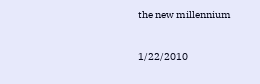the new millennium


1/22/2010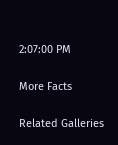2:07:00 PM

More Facts

Related Galleries